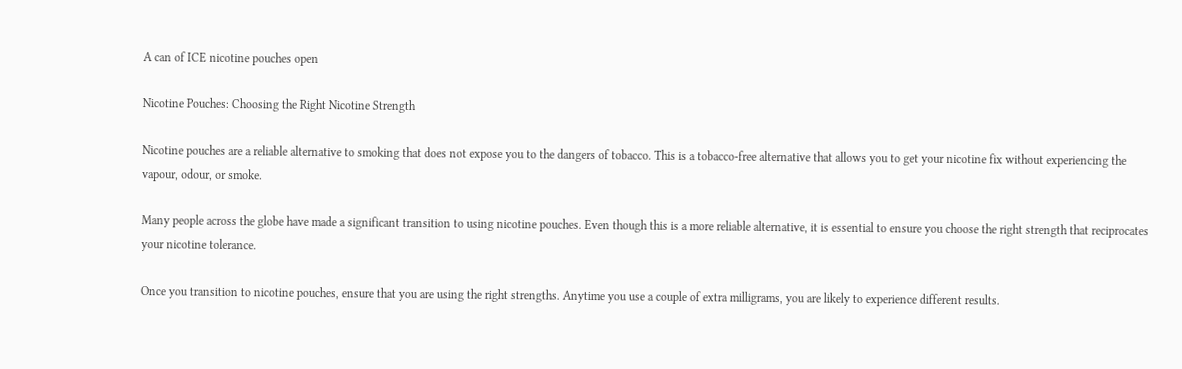A can of ICE nicotine pouches open

Nicotine Pouches: Choosing the Right Nicotine Strength

Nicotine pouches are a reliable alternative to smoking that does not expose you to the dangers of tobacco. This is a tobacco-free alternative that allows you to get your nicotine fix without experiencing the vapour, odour, or smoke.

Many people across the globe have made a significant transition to using nicotine pouches. Even though this is a more reliable alternative, it is essential to ensure you choose the right strength that reciprocates your nicotine tolerance.

Once you transition to nicotine pouches, ensure that you are using the right strengths. Anytime you use a couple of extra milligrams, you are likely to experience different results.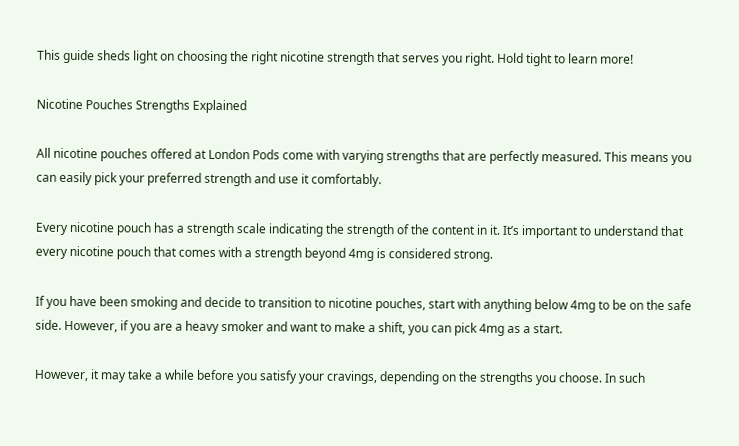This guide sheds light on choosing the right nicotine strength that serves you right. Hold tight to learn more!

Nicotine Pouches Strengths Explained

All nicotine pouches offered at London Pods come with varying strengths that are perfectly measured. This means you can easily pick your preferred strength and use it comfortably.

Every nicotine pouch has a strength scale indicating the strength of the content in it. It’s important to understand that every nicotine pouch that comes with a strength beyond 4mg is considered strong.

If you have been smoking and decide to transition to nicotine pouches, start with anything below 4mg to be on the safe side. However, if you are a heavy smoker and want to make a shift, you can pick 4mg as a start.

However, it may take a while before you satisfy your cravings, depending on the strengths you choose. In such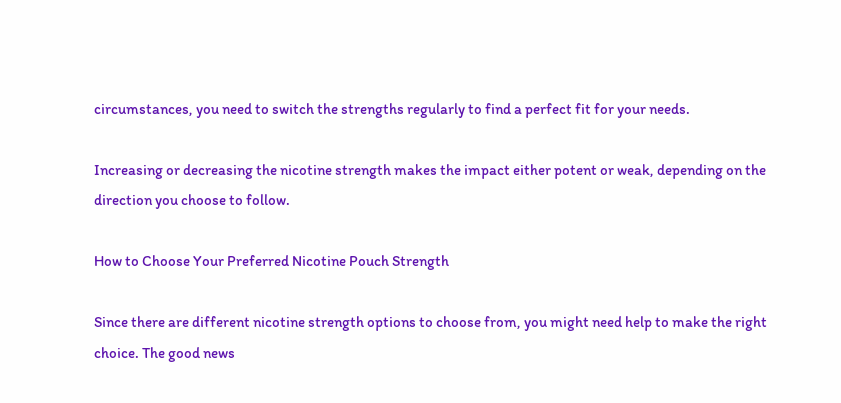circumstances, you need to switch the strengths regularly to find a perfect fit for your needs.

Increasing or decreasing the nicotine strength makes the impact either potent or weak, depending on the direction you choose to follow.

How to Choose Your Preferred Nicotine Pouch Strength

Since there are different nicotine strength options to choose from, you might need help to make the right choice. The good news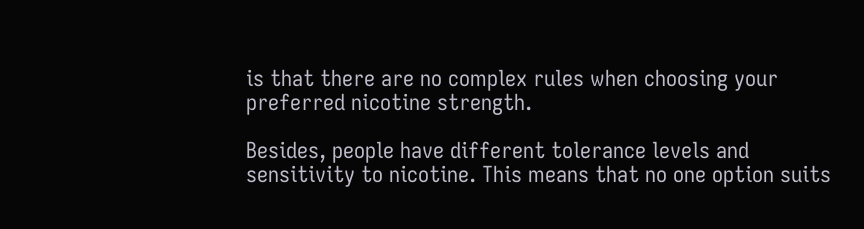is that there are no complex rules when choosing your preferred nicotine strength.

Besides, people have different tolerance levels and sensitivity to nicotine. This means that no one option suits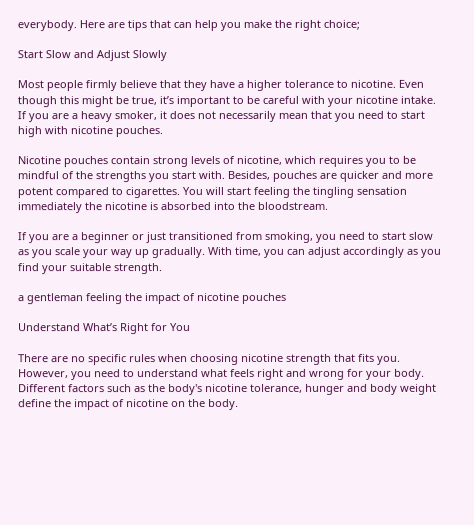everybody. Here are tips that can help you make the right choice;

Start Slow and Adjust Slowly

Most people firmly believe that they have a higher tolerance to nicotine. Even though this might be true, it’s important to be careful with your nicotine intake. If you are a heavy smoker, it does not necessarily mean that you need to start high with nicotine pouches.

Nicotine pouches contain strong levels of nicotine, which requires you to be mindful of the strengths you start with. Besides, pouches are quicker and more potent compared to cigarettes. You will start feeling the tingling sensation immediately the nicotine is absorbed into the bloodstream.

If you are a beginner or just transitioned from smoking, you need to start slow as you scale your way up gradually. With time, you can adjust accordingly as you find your suitable strength.

a gentleman feeling the impact of nicotine pouches

Understand What’s Right for You

There are no specific rules when choosing nicotine strength that fits you. However, you need to understand what feels right and wrong for your body. Different factors such as the body's nicotine tolerance, hunger and body weight define the impact of nicotine on the body.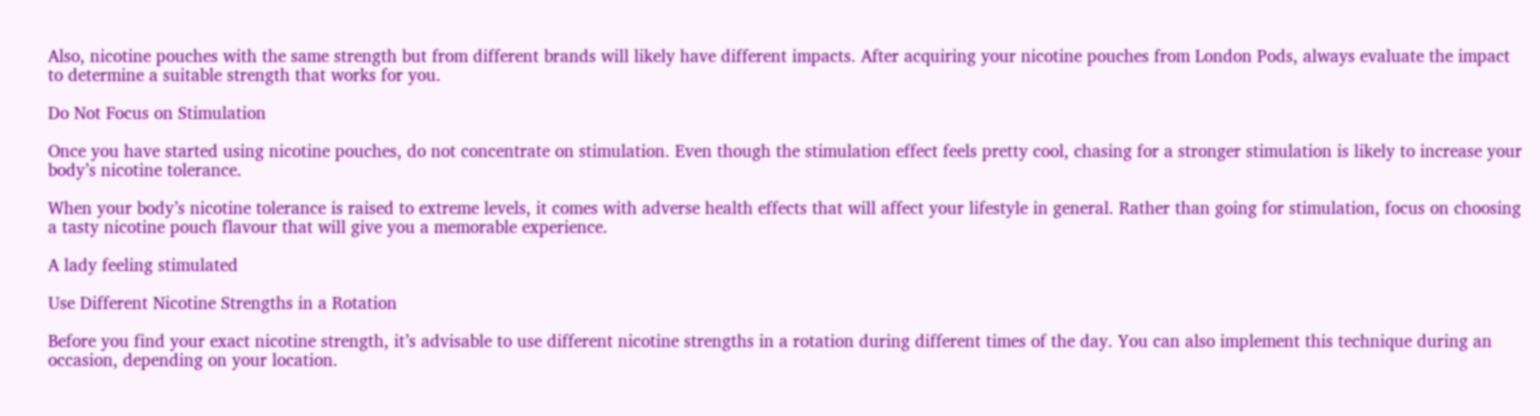Also, nicotine pouches with the same strength but from different brands will likely have different impacts. After acquiring your nicotine pouches from London Pods, always evaluate the impact to determine a suitable strength that works for you.

Do Not Focus on Stimulation

Once you have started using nicotine pouches, do not concentrate on stimulation. Even though the stimulation effect feels pretty cool, chasing for a stronger stimulation is likely to increase your body’s nicotine tolerance.

When your body’s nicotine tolerance is raised to extreme levels, it comes with adverse health effects that will affect your lifestyle in general. Rather than going for stimulation, focus on choosing a tasty nicotine pouch flavour that will give you a memorable experience.

A lady feeling stimulated

Use Different Nicotine Strengths in a Rotation

Before you find your exact nicotine strength, it’s advisable to use different nicotine strengths in a rotation during different times of the day. You can also implement this technique during an occasion, depending on your location.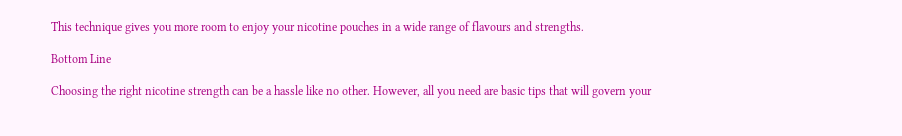This technique gives you more room to enjoy your nicotine pouches in a wide range of flavours and strengths.

Bottom Line

Choosing the right nicotine strength can be a hassle like no other. However, all you need are basic tips that will govern your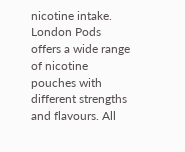nicotine intake. London Pods offers a wide range of nicotine pouches with different strengths and flavours. All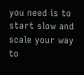you need is to start slow and scale your way to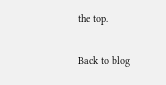the top.

Back to blog